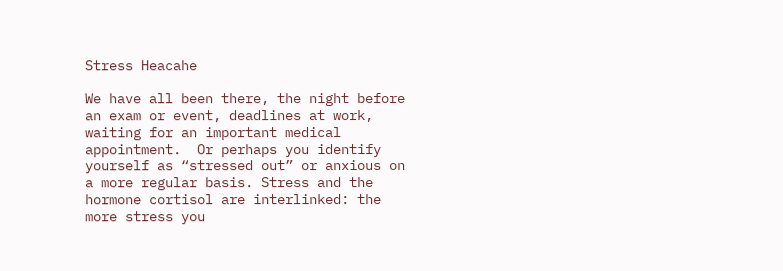Stress Heacahe

We have all been there, the night before an exam or event, deadlines at work, waiting for an important medical appointment.  Or perhaps you identify yourself as “stressed out” or anxious on a more regular basis. Stress and the hormone cortisol are interlinked: the more stress you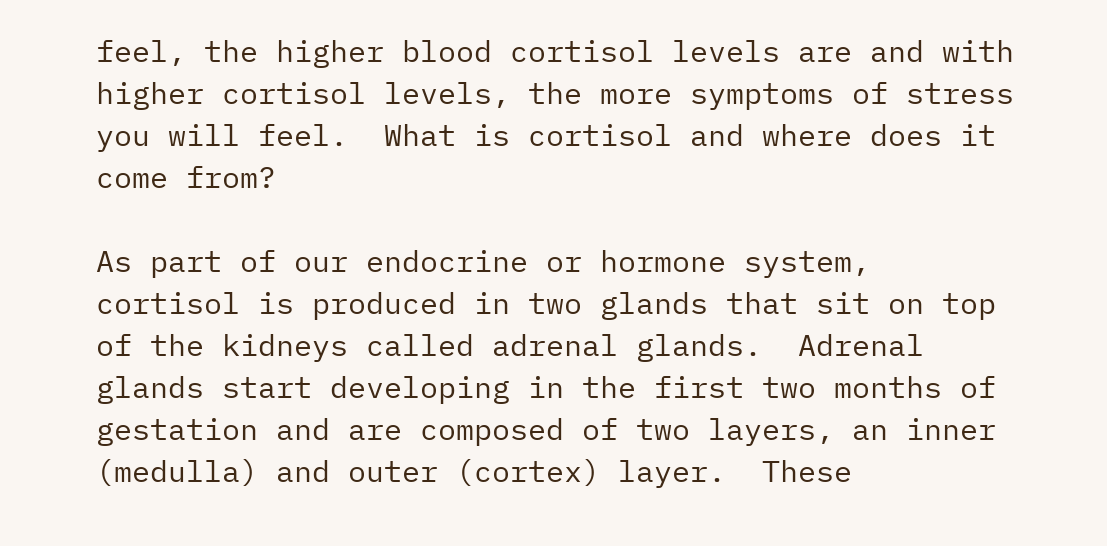feel, the higher blood cortisol levels are and with higher cortisol levels, the more symptoms of stress you will feel.  What is cortisol and where does it come from?

As part of our endocrine or hormone system, cortisol is produced in two glands that sit on top of the kidneys called adrenal glands.  Adrenal glands start developing in the first two months of gestation and are composed of two layers, an inner (medulla) and outer (cortex) layer.  These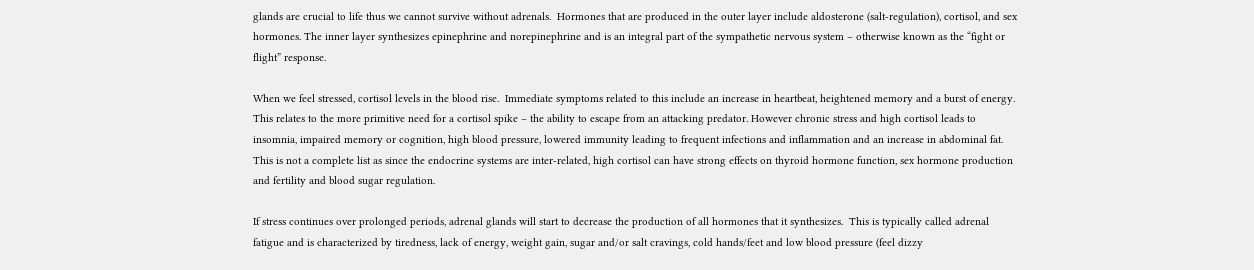glands are crucial to life thus we cannot survive without adrenals.  Hormones that are produced in the outer layer include aldosterone (salt-regulation), cortisol, and sex hormones. The inner layer synthesizes epinephrine and norepinephrine and is an integral part of the sympathetic nervous system – otherwise known as the “fight or flight” response.

When we feel stressed, cortisol levels in the blood rise.  Immediate symptoms related to this include an increase in heartbeat, heightened memory and a burst of energy.  This relates to the more primitive need for a cortisol spike – the ability to escape from an attacking predator. However chronic stress and high cortisol leads to insomnia, impaired memory or cognition, high blood pressure, lowered immunity leading to frequent infections and inflammation and an increase in abdominal fat.  This is not a complete list as since the endocrine systems are inter-related, high cortisol can have strong effects on thyroid hormone function, sex hormone production and fertility and blood sugar regulation.

If stress continues over prolonged periods, adrenal glands will start to decrease the production of all hormones that it synthesizes.  This is typically called adrenal fatigue and is characterized by tiredness, lack of energy, weight gain, sugar and/or salt cravings, cold hands/feet and low blood pressure (feel dizzy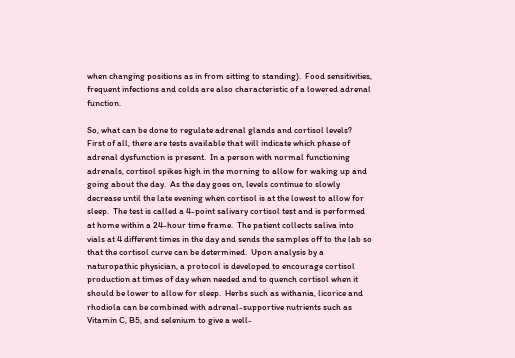when changing positions as in from sitting to standing).  Food sensitivities, frequent infections and colds are also characteristic of a lowered adrenal function.

So, what can be done to regulate adrenal glands and cortisol levels?  First of all, there are tests available that will indicate which phase of adrenal dysfunction is present.  In a person with normal functioning adrenals, cortisol spikes high in the morning to allow for waking up and going about the day.  As the day goes on, levels continue to slowly decrease until the late evening when cortisol is at the lowest to allow for sleep.  The test is called a 4-point salivary cortisol test and is performed at home within a 24-hour time frame.  The patient collects saliva into vials at 4 different times in the day and sends the samples off to the lab so that the cortisol curve can be determined.  Upon analysis by a naturopathic physician, a protocol is developed to encourage cortisol production at times of day when needed and to quench cortisol when it should be lower to allow for sleep.  Herbs such as withania, licorice and rhodiola can be combined with adrenal-supportive nutrients such as Vitamin C, B5, and selenium to give a well-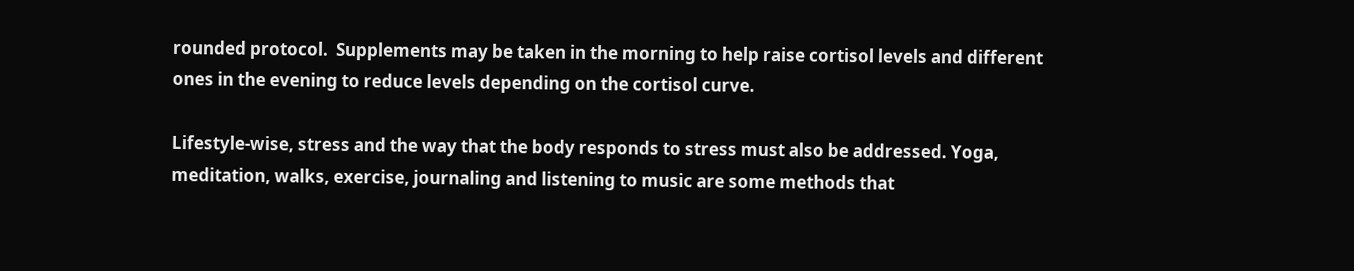rounded protocol.  Supplements may be taken in the morning to help raise cortisol levels and different ones in the evening to reduce levels depending on the cortisol curve.

Lifestyle-wise, stress and the way that the body responds to stress must also be addressed. Yoga, meditation, walks, exercise, journaling and listening to music are some methods that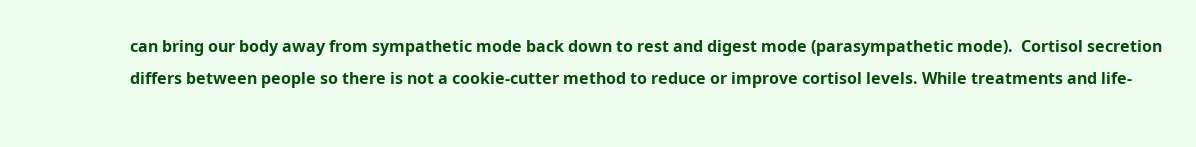can bring our body away from sympathetic mode back down to rest and digest mode (parasympathetic mode).  Cortisol secretion differs between people so there is not a cookie-cutter method to reduce or improve cortisol levels. While treatments and life-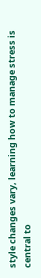style changes vary, learning how to manage stress is central to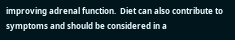improving adrenal function.  Diet can also contribute to symptoms and should be considered in a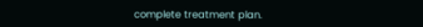complete treatment plan.